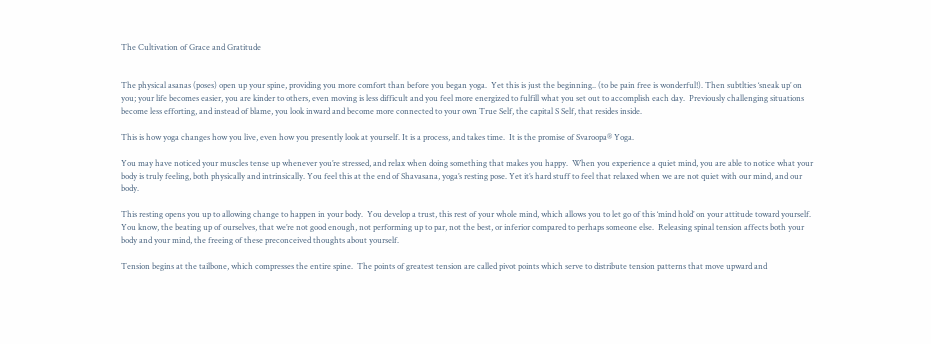The Cultivation of Grace and Gratitude


The physical asanas (poses) open up your spine, providing you more comfort than before you began yoga.  Yet this is just the beginning.. (to be pain free is wonderful!). Then subtlties ‘sneak up’ on you; your life becomes easier, you are kinder to others, even moving is less difficult and you feel more energized to fulfill what you set out to accomplish each day.  Previously challenging situations become less efforting, and instead of blame, you look inward and become more connected to your own True Self, the capital S Self, that resides inside.

This is how yoga changes how you live, even how you presently look at yourself. It is a process, and takes time.  It is the promise of Svaroopa® Yoga.

You may have noticed your muscles tense up whenever you’re stressed, and relax when doing something that makes you happy.  When you experience a quiet mind, you are able to notice what your body is truly feeling, both physically and intrinsically. You feel this at the end of Shavasana, yoga’s resting pose. Yet it’s hard stuff to feel that relaxed when we are not quiet with our mind, and our body.

This resting opens you up to allowing change to happen in your body.  You develop a trust, this rest of your whole mind, which allows you to let go of this ‘mind hold’ on your attitude toward yourself.  You know, the beating up of ourselves, that we’re not good enough, not performing up to par, not the best, or inferior compared to perhaps someone else.  Releasing spinal tension affects both your body and your mind, the freeing of these preconceived thoughts about yourself.

Tension begins at the tailbone, which compresses the entire spine.  The points of greatest tension are called pivot points which serve to distribute tension patterns that move upward and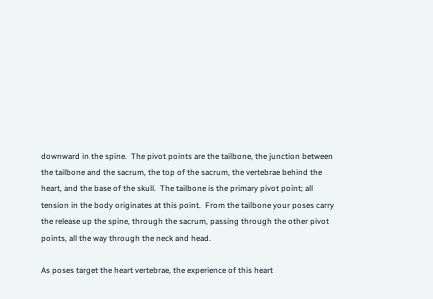downward in the spine.  The pivot points are the tailbone, the junction between the tailbone and the sacrum, the top of the sacrum, the vertebrae behind the heart, and the base of the skull.  The tailbone is the primary pivot point; all tension in the body originates at this point.  From the tailbone your poses carry the release up the spine, through the sacrum, passing through the other pivot points, all the way through the neck and head.

As poses target the heart vertebrae, the experience of this heart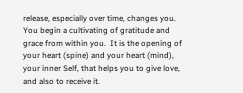release, especially over time, changes you.  You begin a cultivating of gratitude and grace from within you.  It is the opening of your heart (spine) and your heart (mind), your inner Self, that helps you to give love, and also to receive it.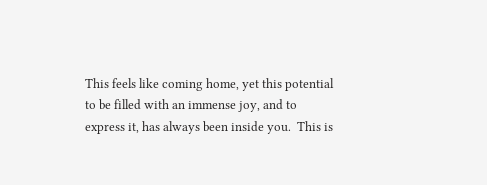This feels like coming home, yet this potential to be filled with an immense joy, and to express it, has always been inside you.  This is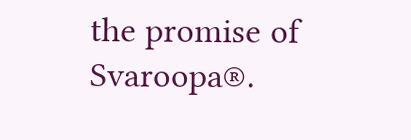the promise of Svaroopa®.